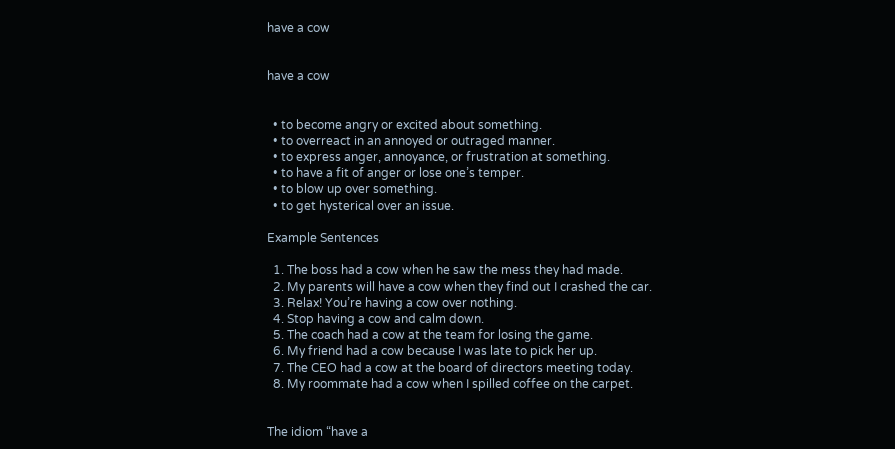have a cow


have a cow


  • to become angry or excited about something.
  • to overreact in an annoyed or outraged manner.
  • to express anger, annoyance, or frustration at something.
  • to have a fit of anger or lose one’s temper.
  • to blow up over something.
  • to get hysterical over an issue.

Example Sentences

  1. The boss had a cow when he saw the mess they had made.
  2. My parents will have a cow when they find out I crashed the car.
  3. Relax! You’re having a cow over nothing.
  4. Stop having a cow and calm down.
  5. The coach had a cow at the team for losing the game.
  6. My friend had a cow because I was late to pick her up.
  7. The CEO had a cow at the board of directors meeting today.
  8. My roommate had a cow when I spilled coffee on the carpet.


The idiom “have a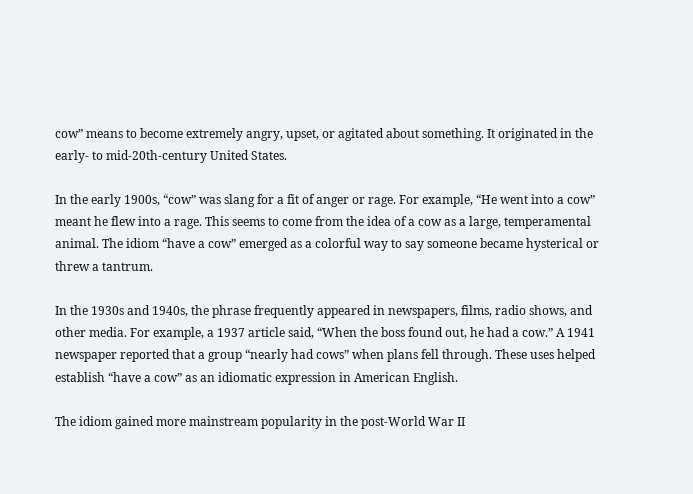cow” means to become extremely angry, upset, or agitated about something. It originated in the early- to mid-20th-century United States.

In the early 1900s, “cow” was slang for a fit of anger or rage. For example, “He went into a cow” meant he flew into a rage. This seems to come from the idea of a cow as a large, temperamental animal. The idiom “have a cow” emerged as a colorful way to say someone became hysterical or threw a tantrum.

In the 1930s and 1940s, the phrase frequently appeared in newspapers, films, radio shows, and other media. For example, a 1937 article said, “When the boss found out, he had a cow.” A 1941 newspaper reported that a group “nearly had cows” when plans fell through. These uses helped establish “have a cow” as an idiomatic expression in American English.

The idiom gained more mainstream popularity in the post-World War II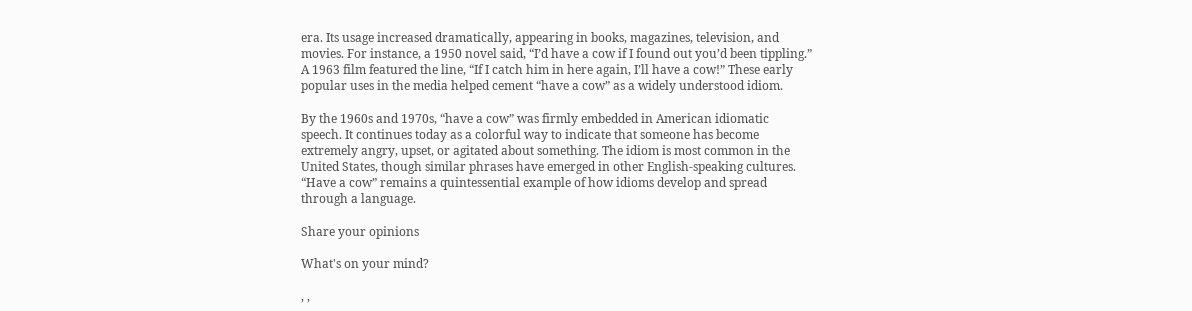era. Its usage increased dramatically, appearing in books, magazines, television, and movies. For instance, a 1950 novel said, “I’d have a cow if I found out you’d been tippling.” A 1963 film featured the line, “If I catch him in here again, I’ll have a cow!” These early popular uses in the media helped cement “have a cow” as a widely understood idiom.

By the 1960s and 1970s, “have a cow” was firmly embedded in American idiomatic speech. It continues today as a colorful way to indicate that someone has become extremely angry, upset, or agitated about something. The idiom is most common in the United States, though similar phrases have emerged in other English-speaking cultures. “Have a cow” remains a quintessential example of how idioms develop and spread through a language.

Share your opinions

What's on your mind?

, ,